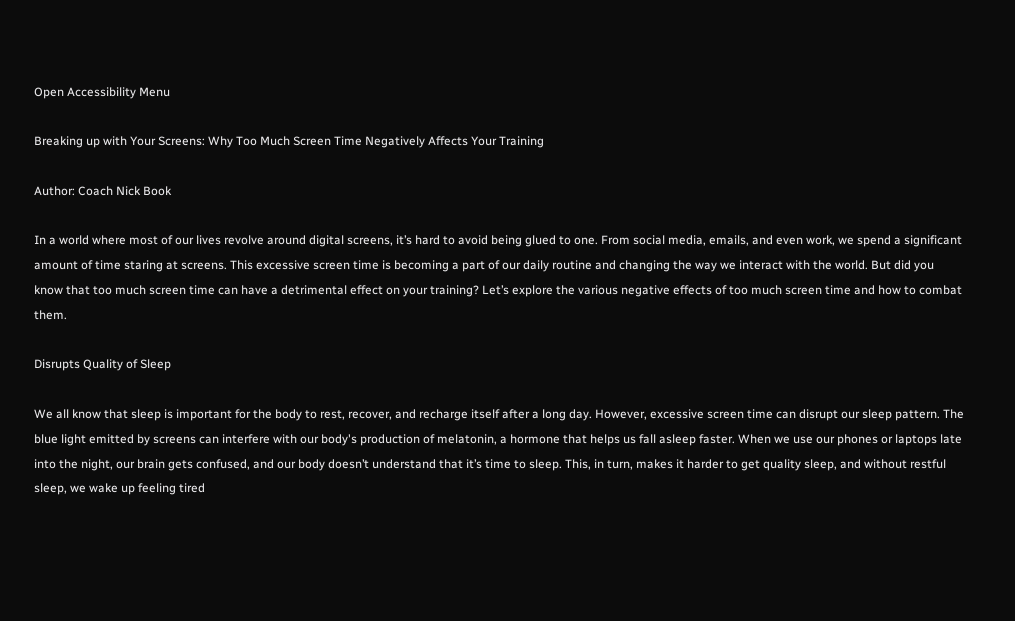Open Accessibility Menu

Breaking up with Your Screens: Why Too Much Screen Time Negatively Affects Your Training

Author: Coach Nick Book

In a world where most of our lives revolve around digital screens, it’s hard to avoid being glued to one. From social media, emails, and even work, we spend a significant amount of time staring at screens. This excessive screen time is becoming a part of our daily routine and changing the way we interact with the world. But did you know that too much screen time can have a detrimental effect on your training? Let’s explore the various negative effects of too much screen time and how to combat them.

Disrupts Quality of Sleep

We all know that sleep is important for the body to rest, recover, and recharge itself after a long day. However, excessive screen time can disrupt our sleep pattern. The blue light emitted by screens can interfere with our body's production of melatonin, a hormone that helps us fall asleep faster. When we use our phones or laptops late into the night, our brain gets confused, and our body doesn’t understand that it’s time to sleep. This, in turn, makes it harder to get quality sleep, and without restful sleep, we wake up feeling tired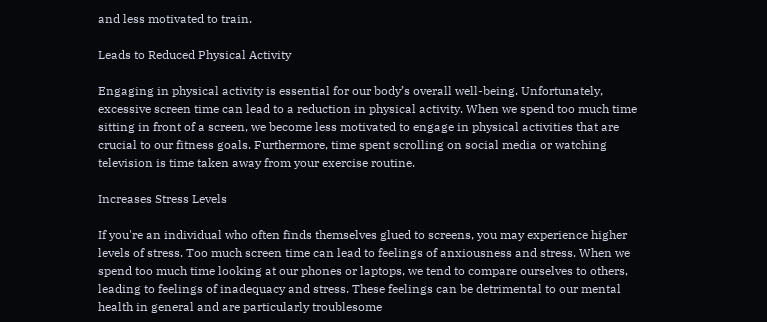and less motivated to train.

Leads to Reduced Physical Activity

Engaging in physical activity is essential for our body’s overall well-being. Unfortunately, excessive screen time can lead to a reduction in physical activity. When we spend too much time sitting in front of a screen, we become less motivated to engage in physical activities that are crucial to our fitness goals. Furthermore, time spent scrolling on social media or watching television is time taken away from your exercise routine.

Increases Stress Levels

If you're an individual who often finds themselves glued to screens, you may experience higher levels of stress. Too much screen time can lead to feelings of anxiousness and stress. When we spend too much time looking at our phones or laptops, we tend to compare ourselves to others, leading to feelings of inadequacy and stress. These feelings can be detrimental to our mental health in general and are particularly troublesome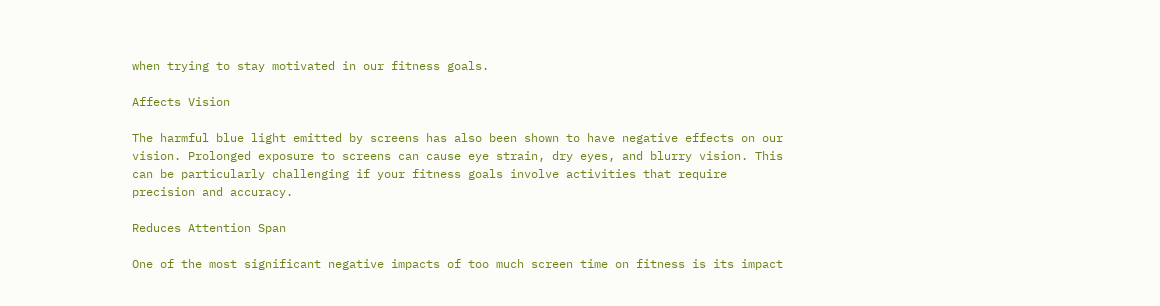when trying to stay motivated in our fitness goals.

Affects Vision

The harmful blue light emitted by screens has also been shown to have negative effects on our vision. Prolonged exposure to screens can cause eye strain, dry eyes, and blurry vision. This can be particularly challenging if your fitness goals involve activities that require precision and accuracy.

Reduces Attention Span

One of the most significant negative impacts of too much screen time on fitness is its impact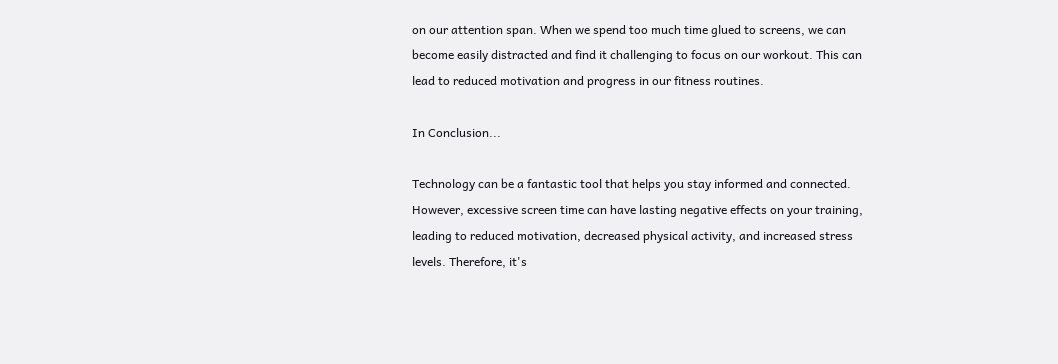on our attention span. When we spend too much time glued to screens, we can become easily distracted and find it challenging to focus on our workout. This can lead to reduced motivation and progress in our fitness routines.

In Conclusion...

Technology can be a fantastic tool that helps you stay informed and connected. However, excessive screen time can have lasting negative effects on your training, leading to reduced motivation, decreased physical activity, and increased stress levels. Therefore, it's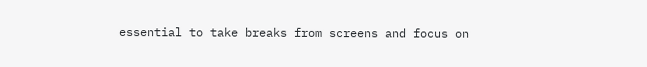essential to take breaks from screens and focus on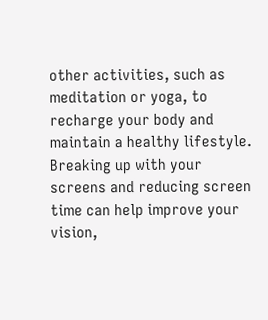other activities, such as meditation or yoga, to recharge your body and maintain a healthy lifestyle. Breaking up with your screens and reducing screen time can help improve your vision,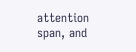attention span, and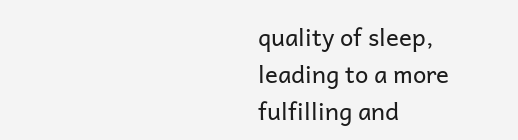quality of sleep, leading to a more fulfilling and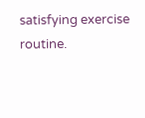satisfying exercise routine.